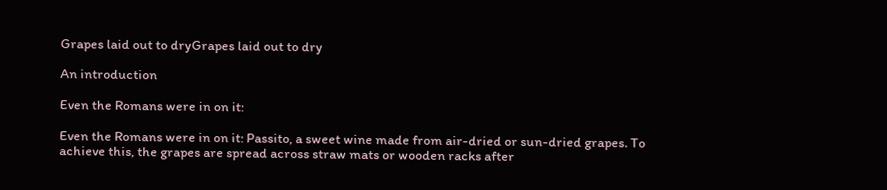Grapes laid out to dryGrapes laid out to dry

An introduction

Even the Romans were in on it:

Even the Romans were in on it: Passito, a sweet wine made from air-dried or sun-dried grapes. To achieve this, the grapes are spread across straw mats or wooden racks after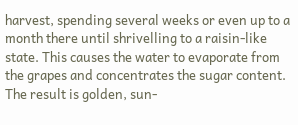harvest, spending several weeks or even up to a month there until shrivelling to a raisin-like state. This causes the water to evaporate from the grapes and concentrates the sugar content. The result is golden, sun-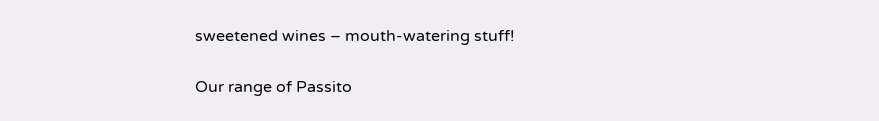sweetened wines – mouth-watering stuff!

Our range of Passito